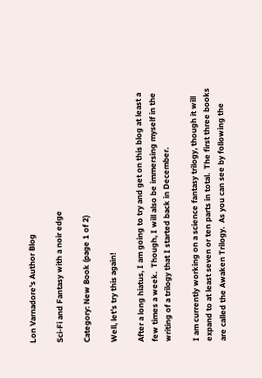Lon Varnadore's Author Blog

Sci-Fi and Fantasy with a noir edge

Category: New Book (page 1 of 2)

Well, let’s try this again!

After a long hiatus, I am going to try and get on this blog at least a few times a week.  Though, I will also be immersing myself in the writing of a trilogy that I started back in December.

I am currently working on a science fantasy trilogy, though it will expand to at least seven or ten parts in total.  The first three books are called the Awaken Trilogy.  As you can see by following the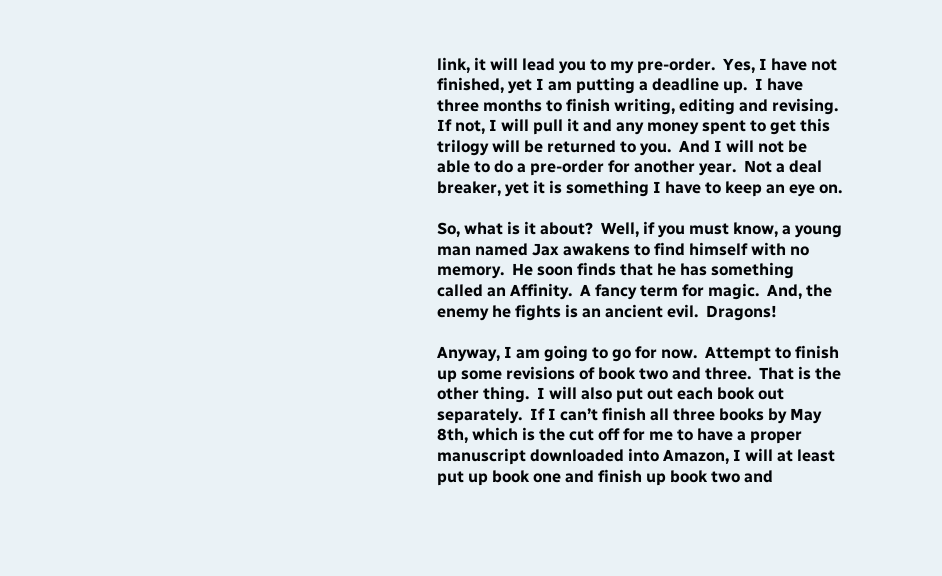link, it will lead you to my pre-order.  Yes, I have not finished, yet I am putting a deadline up.  I have three months to finish writing, editing and revising.  If not, I will pull it and any money spent to get this trilogy will be returned to you.  And I will not be able to do a pre-order for another year.  Not a deal breaker, yet it is something I have to keep an eye on.

So, what is it about?  Well, if you must know, a young man named Jax awakens to find himself with no memory.  He soon finds that he has something called an Affinity.  A fancy term for magic.  And, the enemy he fights is an ancient evil.  Dragons!

Anyway, I am going to go for now.  Attempt to finish up some revisions of book two and three.  That is the other thing.  I will also put out each book out separately.  If I can’t finish all three books by May 8th, which is the cut off for me to have a proper manuscript downloaded into Amazon, I will at least put up book one and finish up book two and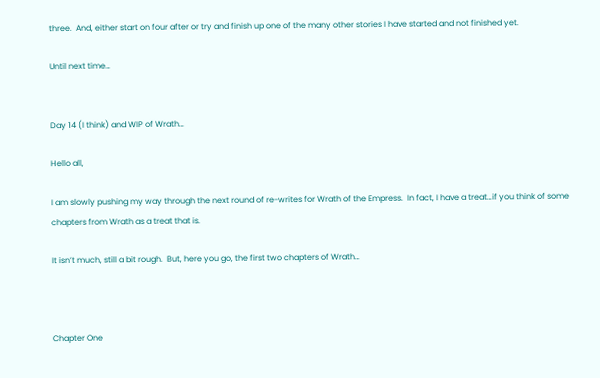three.  And, either start on four after or try and finish up one of the many other stories I have started and not finished yet.

Until next time…


Day 14 (I think) and WIP of Wrath…

Hello all,

I am slowly pushing my way through the next round of re-writes for Wrath of the Empress.  In fact, I have a treat…if you think of some chapters from Wrath as a treat that is.

It isn’t much, still a bit rough.  But, here you go, the first two chapters of Wrath…



Chapter One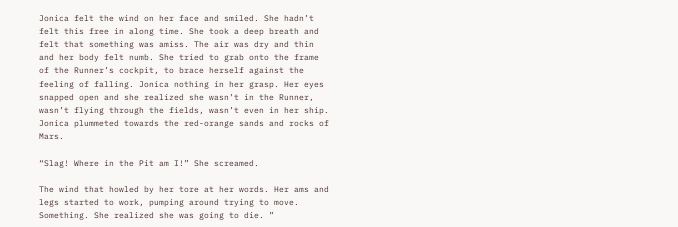Jonica felt the wind on her face and smiled. She hadn’t felt this free in along time. She took a deep breath and felt that something was amiss. The air was dry and thin and her body felt numb. She tried to grab onto the frame of the Runner’s cockpit, to brace herself against the feeling of falling. Jonica nothing in her grasp. Her eyes snapped open and she realized she wasn’t in the Runner, wasn’t flying through the fields, wasn’t even in her ship. Jonica plummeted towards the red-orange sands and rocks of Mars.

“Slag! Where in the Pit am I!” She screamed.

The wind that howled by her tore at her words. Her ams and legs started to work, pumping around trying to move. Something. She realized she was going to die. ”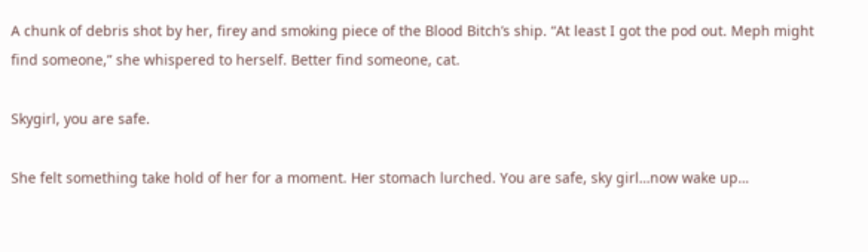A chunk of debris shot by her, firey and smoking piece of the Blood Bitch’s ship. “At least I got the pod out. Meph might find someone,” she whispered to herself. Better find someone, cat.

Skygirl, you are safe.

She felt something take hold of her for a moment. Her stomach lurched. You are safe, sky girl…now wake up…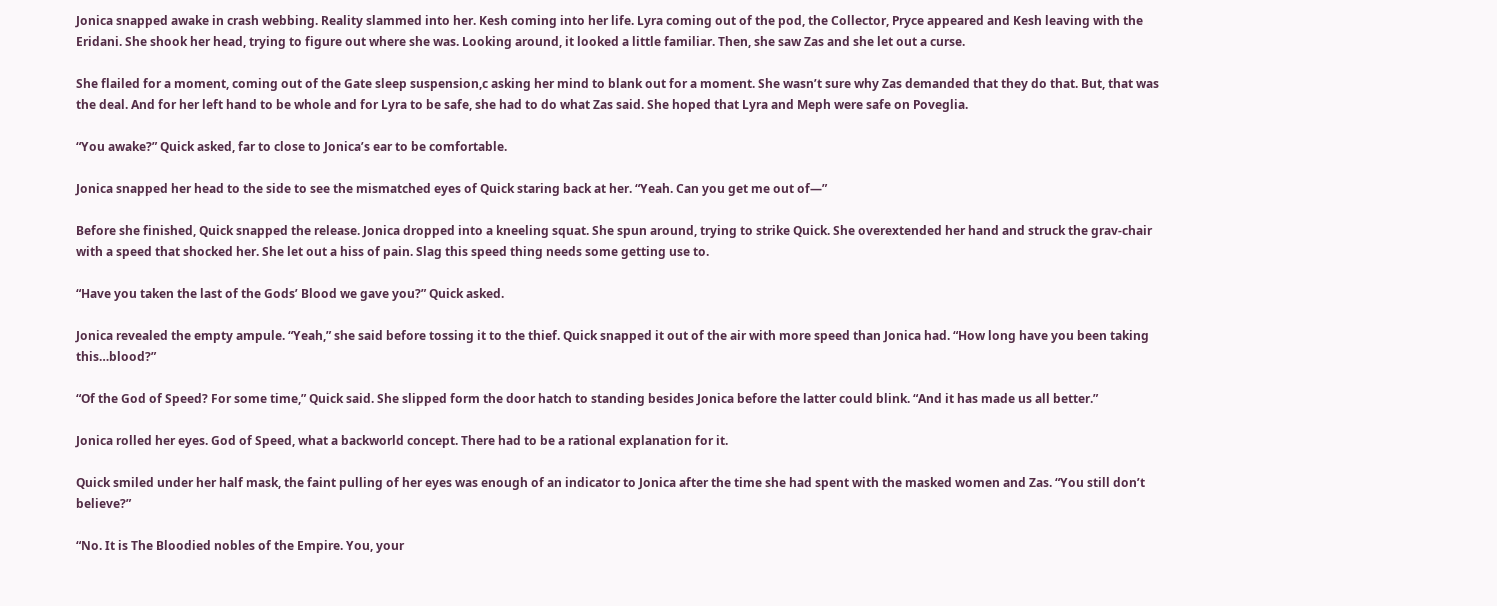Jonica snapped awake in crash webbing. Reality slammed into her. Kesh coming into her life. Lyra coming out of the pod, the Collector, Pryce appeared and Kesh leaving with the Eridani. She shook her head, trying to figure out where she was. Looking around, it looked a little familiar. Then, she saw Zas and she let out a curse.

She flailed for a moment, coming out of the Gate sleep suspension,c asking her mind to blank out for a moment. She wasn’t sure why Zas demanded that they do that. But, that was the deal. And for her left hand to be whole and for Lyra to be safe, she had to do what Zas said. She hoped that Lyra and Meph were safe on Poveglia.

“You awake?” Quick asked, far to close to Jonica’s ear to be comfortable.

Jonica snapped her head to the side to see the mismatched eyes of Quick staring back at her. “Yeah. Can you get me out of—”

Before she finished, Quick snapped the release. Jonica dropped into a kneeling squat. She spun around, trying to strike Quick. She overextended her hand and struck the grav-chair with a speed that shocked her. She let out a hiss of pain. Slag this speed thing needs some getting use to.

“Have you taken the last of the Gods’ Blood we gave you?” Quick asked.

Jonica revealed the empty ampule. “Yeah,” she said before tossing it to the thief. Quick snapped it out of the air with more speed than Jonica had. “How long have you been taking this…blood?”

“Of the God of Speed? For some time,” Quick said. She slipped form the door hatch to standing besides Jonica before the latter could blink. “And it has made us all better.”

Jonica rolled her eyes. God of Speed, what a backworld concept. There had to be a rational explanation for it.

Quick smiled under her half mask, the faint pulling of her eyes was enough of an indicator to Jonica after the time she had spent with the masked women and Zas. “You still don’t believe?”

“No. It is The Bloodied nobles of the Empire. You, your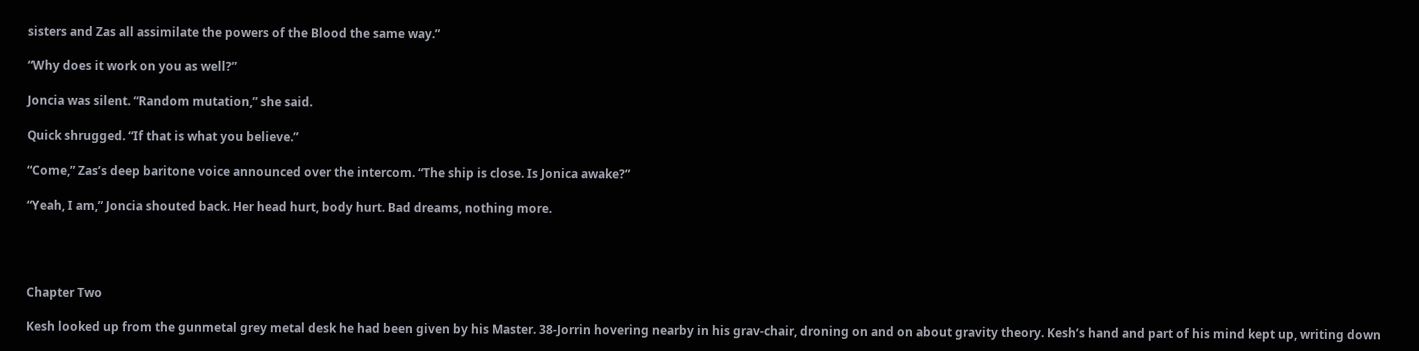sisters and Zas all assimilate the powers of the Blood the same way.”

“Why does it work on you as well?”

Joncia was silent. “Random mutation,” she said.

Quick shrugged. “If that is what you believe.”

“Come,” Zas’s deep baritone voice announced over the intercom. “The ship is close. Is Jonica awake?”

“Yeah, I am,” Joncia shouted back. Her head hurt, body hurt. Bad dreams, nothing more.




Chapter Two

Kesh looked up from the gunmetal grey metal desk he had been given by his Master. 38-Jorrin hovering nearby in his grav-chair, droning on and on about gravity theory. Kesh’s hand and part of his mind kept up, writing down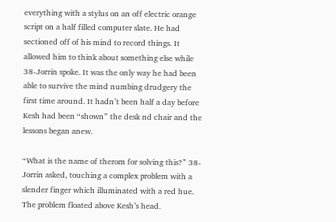everything with a stylus on an off electric orange script on a half filled computer slate. He had sectioned off of his mind to record things. It allowed him to think about something else while 38-Jorrin spoke. It was the only way he had been able to survive the mind numbing drudgery the first time around. It hadn’t been half a day before Kesh had been “shown” the desk nd chair and the lessons began anew.

“What is the name of therom for solving this?” 38-Jorrin asked, touching a complex problem with a slender finger which illuminated with a red hue. The problem floated above Kesh’s head.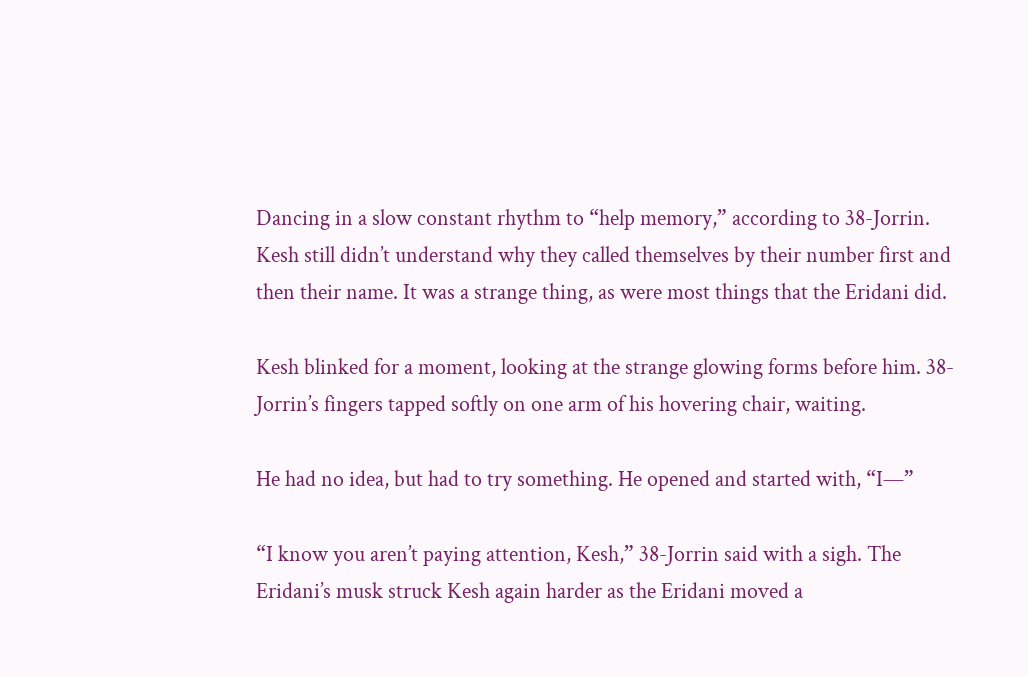Dancing in a slow constant rhythm to “help memory,” according to 38-Jorrin. Kesh still didn’t understand why they called themselves by their number first and then their name. It was a strange thing, as were most things that the Eridani did.

Kesh blinked for a moment, looking at the strange glowing forms before him. 38-Jorrin’s fingers tapped softly on one arm of his hovering chair, waiting.

He had no idea, but had to try something. He opened and started with, “I—”

“I know you aren’t paying attention, Kesh,” 38-Jorrin said with a sigh. The Eridani’s musk struck Kesh again harder as the Eridani moved a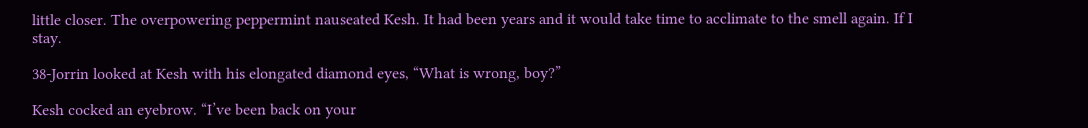little closer. The overpowering peppermint nauseated Kesh. It had been years and it would take time to acclimate to the smell again. If I stay.

38-Jorrin looked at Kesh with his elongated diamond eyes, “What is wrong, boy?”

Kesh cocked an eyebrow. “I’ve been back on your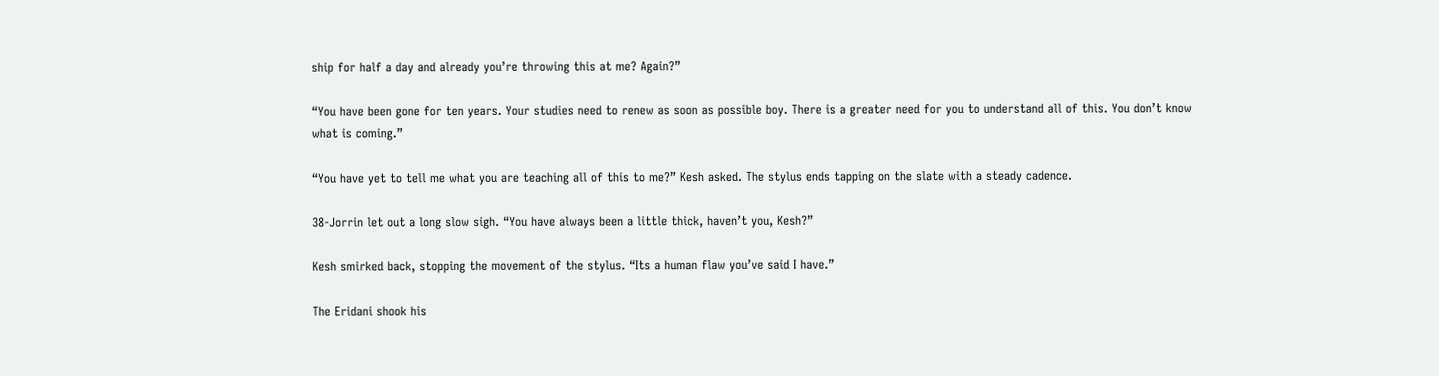ship for half a day and already you’re throwing this at me? Again?”

“You have been gone for ten years. Your studies need to renew as soon as possible boy. There is a greater need for you to understand all of this. You don’t know what is coming.”

“You have yet to tell me what you are teaching all of this to me?” Kesh asked. The stylus ends tapping on the slate with a steady cadence.

38-Jorrin let out a long slow sigh. “You have always been a little thick, haven’t you, Kesh?”

Kesh smirked back, stopping the movement of the stylus. “Its a human flaw you’ve said I have.”

The Eridani shook his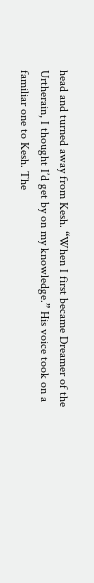head and turned away from Kesh. “When I first became Dreamer of the Urtherain, I thought I’d get by on my knowledge.” His voice took on a familiar one to Kesh. The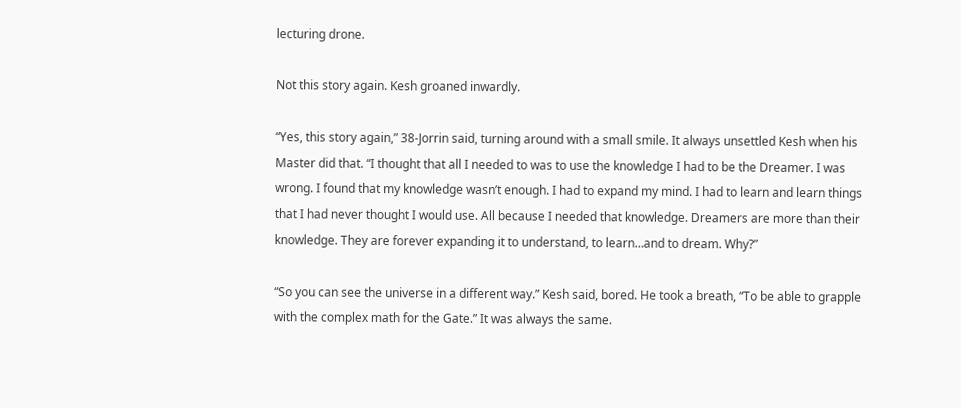lecturing drone.

Not this story again. Kesh groaned inwardly.

“Yes, this story again,” 38-Jorrin said, turning around with a small smile. It always unsettled Kesh when his Master did that. “I thought that all I needed to was to use the knowledge I had to be the Dreamer. I was wrong. I found that my knowledge wasn’t enough. I had to expand my mind. I had to learn and learn things that I had never thought I would use. All because I needed that knowledge. Dreamers are more than their knowledge. They are forever expanding it to understand, to learn…and to dream. Why?”

“So you can see the universe in a different way.” Kesh said, bored. He took a breath, “To be able to grapple with the complex math for the Gate.” It was always the same.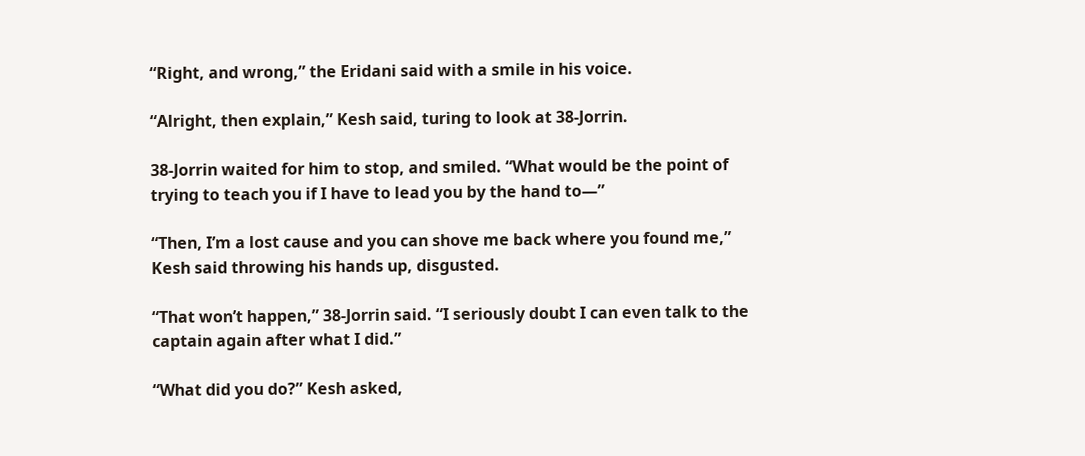“Right, and wrong,” the Eridani said with a smile in his voice.

“Alright, then explain,” Kesh said, turing to look at 38-Jorrin.

38-Jorrin waited for him to stop, and smiled. “What would be the point of trying to teach you if I have to lead you by the hand to—”

“Then, I’m a lost cause and you can shove me back where you found me,” Kesh said throwing his hands up, disgusted.

“That won’t happen,” 38-Jorrin said. “I seriously doubt I can even talk to the captain again after what I did.”

“What did you do?” Kesh asked,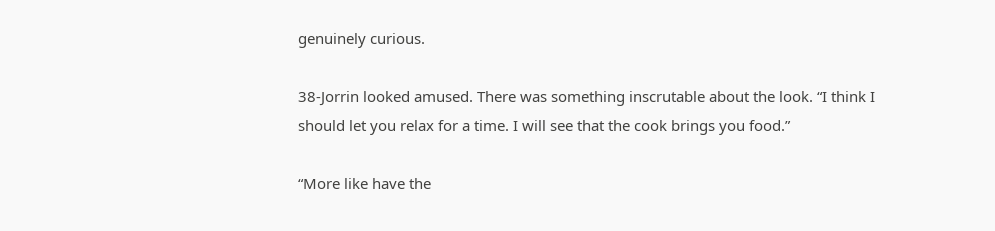genuinely curious.

38-Jorrin looked amused. There was something inscrutable about the look. “I think I should let you relax for a time. I will see that the cook brings you food.”

“More like have the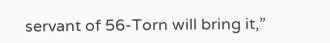servant of 56-Torn will bring it,”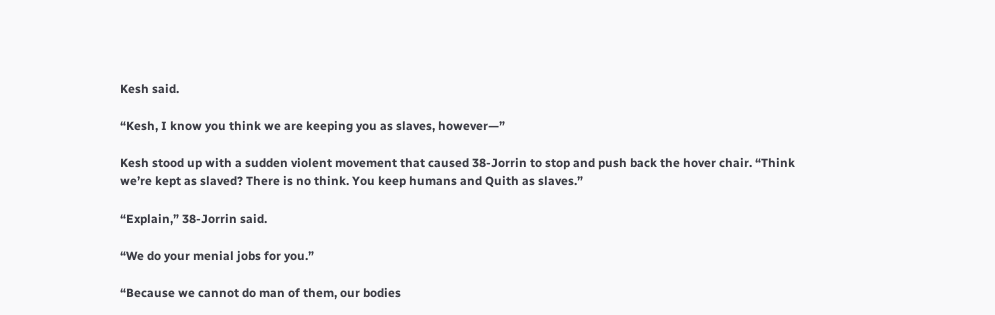Kesh said.

“Kesh, I know you think we are keeping you as slaves, however—”

Kesh stood up with a sudden violent movement that caused 38-Jorrin to stop and push back the hover chair. “Think we’re kept as slaved? There is no think. You keep humans and Quith as slaves.”

“Explain,” 38-Jorrin said.

“We do your menial jobs for you.”

“Because we cannot do man of them, our bodies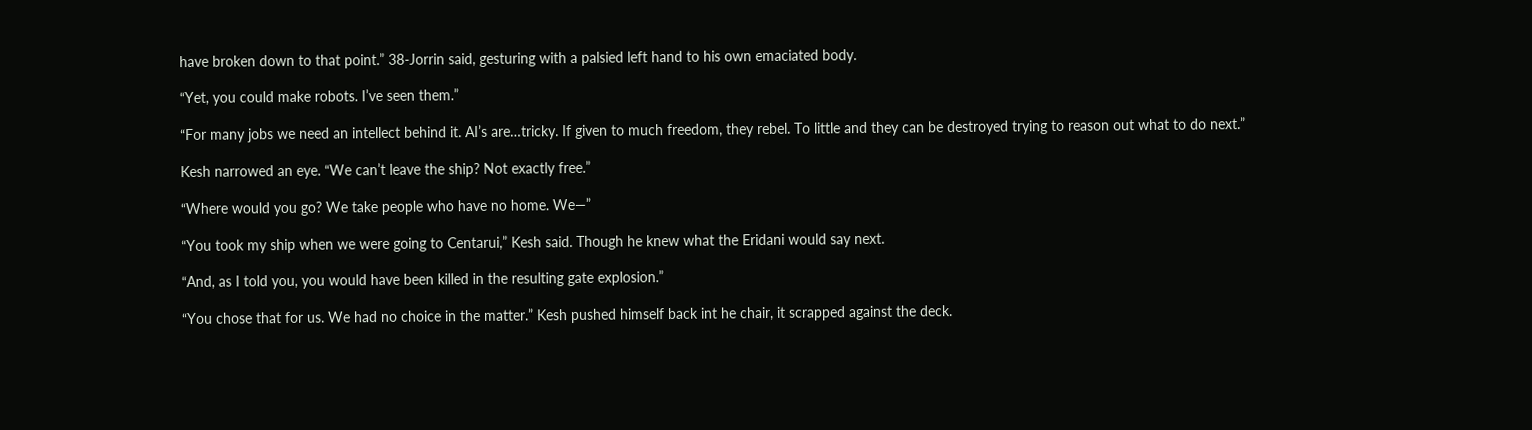have broken down to that point.” 38-Jorrin said, gesturing with a palsied left hand to his own emaciated body.

“Yet, you could make robots. I’ve seen them.”

“For many jobs we need an intellect behind it. AI’s are…tricky. If given to much freedom, they rebel. To little and they can be destroyed trying to reason out what to do next.”

Kesh narrowed an eye. “We can’t leave the ship? Not exactly free.”

“Where would you go? We take people who have no home. We—”

“You took my ship when we were going to Centarui,” Kesh said. Though he knew what the Eridani would say next.

“And, as I told you, you would have been killed in the resulting gate explosion.”

“You chose that for us. We had no choice in the matter.” Kesh pushed himself back int he chair, it scrapped against the deck.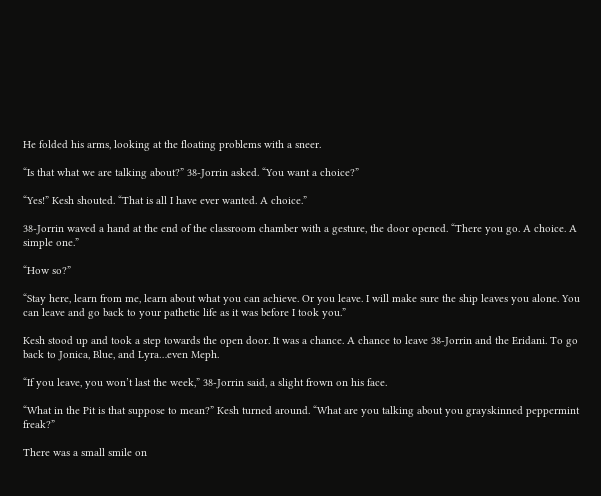He folded his arms, looking at the floating problems with a sneer.

“Is that what we are talking about?” 38-Jorrin asked. “You want a choice?”

“Yes!” Kesh shouted. “That is all I have ever wanted. A choice.”

38-Jorrin waved a hand at the end of the classroom chamber with a gesture, the door opened. “There you go. A choice. A simple one.”

“How so?”

“Stay here, learn from me, learn about what you can achieve. Or you leave. I will make sure the ship leaves you alone. You can leave and go back to your pathetic life as it was before I took you.”

Kesh stood up and took a step towards the open door. It was a chance. A chance to leave 38-Jorrin and the Eridani. To go back to Jonica, Blue, and Lyra…even Meph.

“If you leave, you won’t last the week,” 38-Jorrin said, a slight frown on his face.

“What in the Pit is that suppose to mean?” Kesh turned around. “What are you talking about you grayskinned peppermint freak?”

There was a small smile on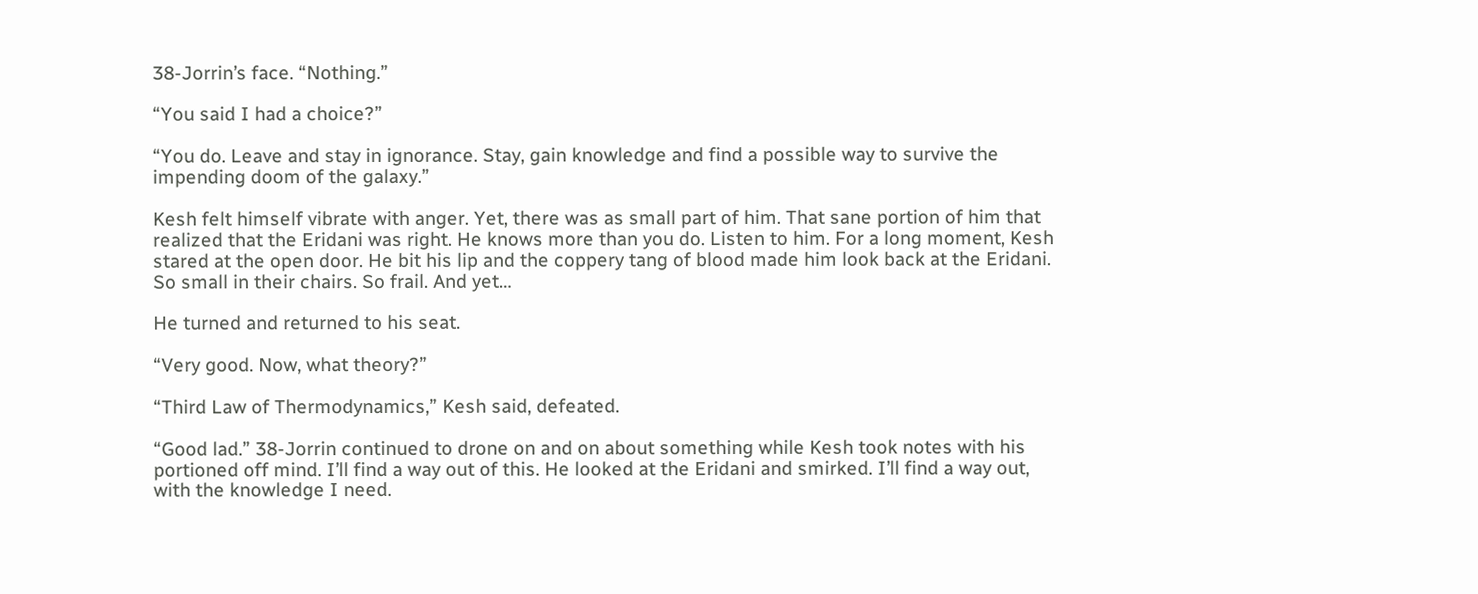38-Jorrin’s face. “Nothing.”

“You said I had a choice?”

“You do. Leave and stay in ignorance. Stay, gain knowledge and find a possible way to survive the impending doom of the galaxy.”

Kesh felt himself vibrate with anger. Yet, there was as small part of him. That sane portion of him that realized that the Eridani was right. He knows more than you do. Listen to him. For a long moment, Kesh stared at the open door. He bit his lip and the coppery tang of blood made him look back at the Eridani. So small in their chairs. So frail. And yet…

He turned and returned to his seat.

“Very good. Now, what theory?”

“Third Law of Thermodynamics,” Kesh said, defeated.

“Good lad.” 38-Jorrin continued to drone on and on about something while Kesh took notes with his portioned off mind. I’ll find a way out of this. He looked at the Eridani and smirked. I’ll find a way out, with the knowledge I need.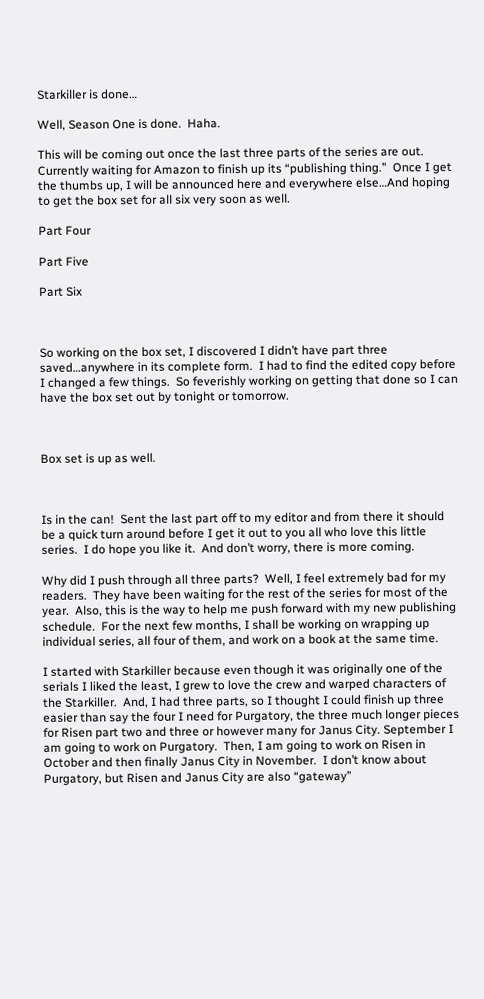Starkiller is done…

Well, Season One is done.  Haha.

This will be coming out once the last three parts of the series are out.  Currently waiting for Amazon to finish up its “publishing thing.”  Once I get the thumbs up, I will be announced here and everywhere else…And hoping to get the box set for all six very soon as well.

Part Four

Part Five

Part Six



So working on the box set, I discovered I didn’t have part three saved…anywhere in its complete form.  I had to find the edited copy before I changed a few things.  So feverishly working on getting that done so I can have the box set out by tonight or tomorrow.



Box set is up as well.



Is in the can!  Sent the last part off to my editor and from there it should be a quick turn around before I get it out to you all who love this little series.  I do hope you like it.  And don’t worry, there is more coming.

Why did I push through all three parts?  Well, I feel extremely bad for my readers.  They have been waiting for the rest of the series for most of the year.  Also, this is the way to help me push forward with my new publishing schedule.  For the next few months, I shall be working on wrapping up individual series, all four of them, and work on a book at the same time.

I started with Starkiller because even though it was originally one of the serials I liked the least, I grew to love the crew and warped characters of the Starkiller.  And, I had three parts, so I thought I could finish up three easier than say the four I need for Purgatory, the three much longer pieces for Risen part two and three or however many for Janus City. September I am going to work on Purgatory.  Then, I am going to work on Risen in October and then finally Janus City in November.  I don’t know about Purgatory, but Risen and Janus City are also “gateway”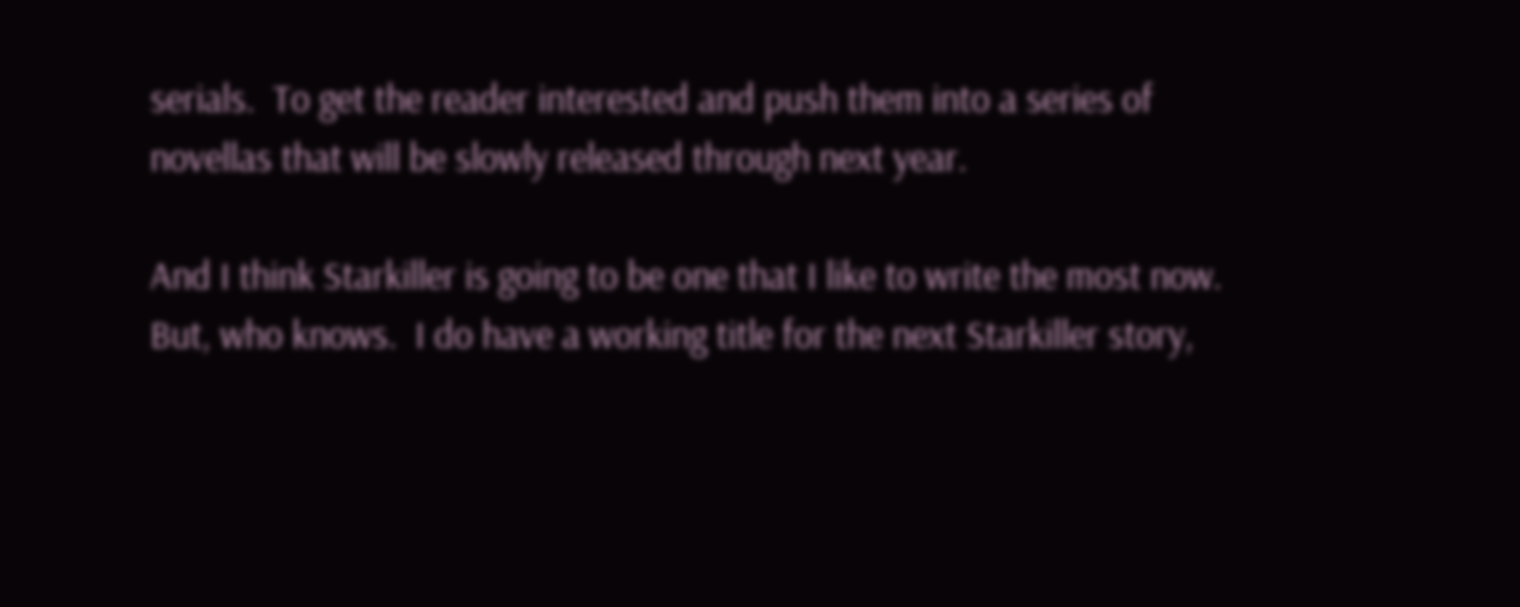serials.  To get the reader interested and push them into a series of novellas that will be slowly released through next year.

And I think Starkiller is going to be one that I like to write the most now.  But, who knows.  I do have a working title for the next Starkiller story,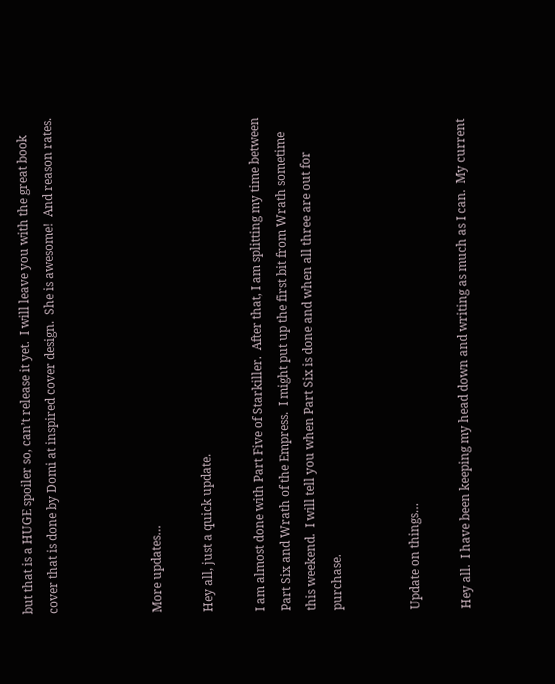but that is a HUGE spoiler so, can’t release it yet.  I will leave you with the great book cover that is done by Domi at inspired cover design.  She is awesome!  And reason rates.



More updates…

Hey all, just a quick update.

I am almost done with Part Five of Starkiller.  After that, I am splitting my time between Part Six and Wrath of the Empress.  I might put up the first bit from Wrath sometime this weekend.  I will tell you when Part Six is done and when all three are out for purchase.


Update on things…

Hey all.  I have been keeping my head down and writing as much as I can.  My current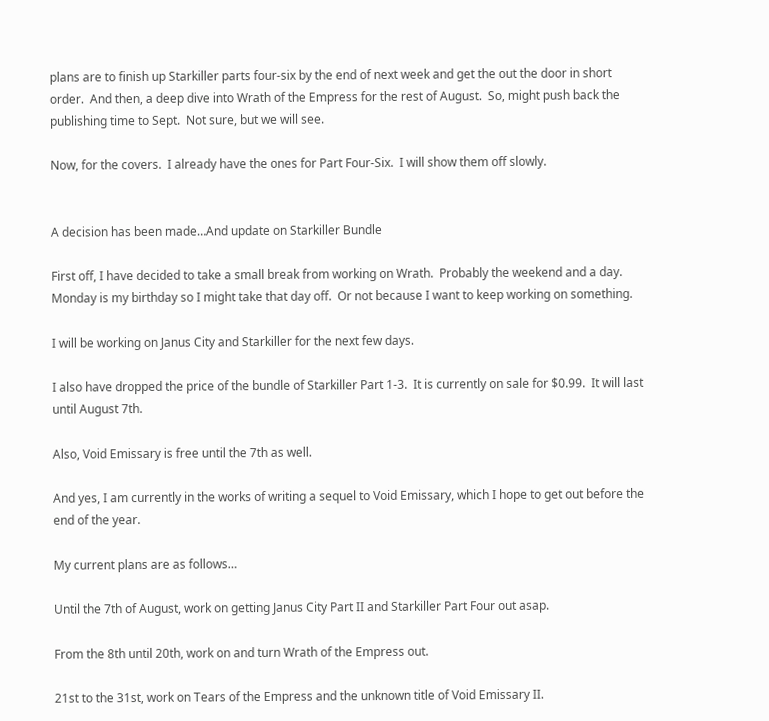plans are to finish up Starkiller parts four-six by the end of next week and get the out the door in short order.  And then, a deep dive into Wrath of the Empress for the rest of August.  So, might push back the publishing time to Sept.  Not sure, but we will see.

Now, for the covers.  I already have the ones for Part Four-Six.  I will show them off slowly.


A decision has been made…And update on Starkiller Bundle

First off, I have decided to take a small break from working on Wrath.  Probably the weekend and a day.  Monday is my birthday so I might take that day off.  Or not because I want to keep working on something.

I will be working on Janus City and Starkiller for the next few days.

I also have dropped the price of the bundle of Starkiller Part 1-3.  It is currently on sale for $0.99.  It will last until August 7th.

Also, Void Emissary is free until the 7th as well.

And yes, I am currently in the works of writing a sequel to Void Emissary, which I hope to get out before the end of the year.

My current plans are as follows…

Until the 7th of August, work on getting Janus City Part II and Starkiller Part Four out asap.

From the 8th until 20th, work on and turn Wrath of the Empress out.

21st to the 31st, work on Tears of the Empress and the unknown title of Void Emissary II.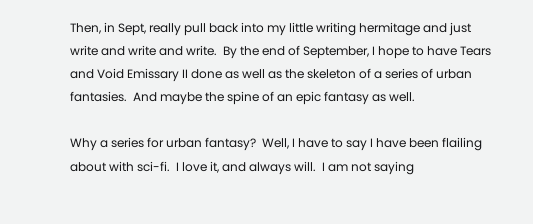Then, in Sept, really pull back into my little writing hermitage and just write and write and write.  By the end of September, I hope to have Tears and Void Emissary II done as well as the skeleton of a series of urban fantasies.  And maybe the spine of an epic fantasy as well.

Why a series for urban fantasy?  Well, I have to say I have been flailing about with sci-fi.  I love it, and always will.  I am not saying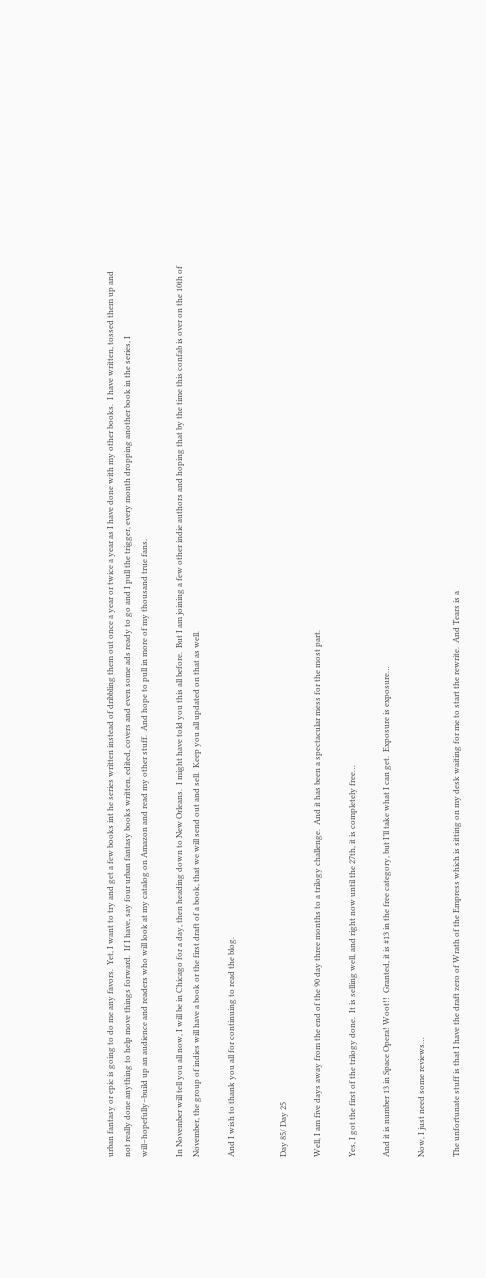urban fantasy or epic is going to do me any favors.  Yet, I want to try and get a few books int he series written instead of dribbling them out once a year or twice a year as I have done with my other books.  I have written, tossed them up and not really done anything to help move things forward.  If I have, say four urban fantasy books written, edited, covers and even some ads ready to go and I pull the trigger, every month dropping another book in the series, I will–hopefully–build up an audience and readers who will look at my catalog on Amazon and read my other stuff.  And hope to pull in more of my thousand true fans.

In November will tell you all now, I will be in Chicago for a day, then heading down to New Orleans.  I might have told you this all before.  But I am joining a few other indie authors and hoping that by the time this confab is over on the 10th of November, the group of indies will have a book or the first draft of a book, that we will send out and sell.  Keep you all updated on that as well.

And I wish to thank you all for continuing to read the blog.


Day 85/ Day 25

Well, I am five days away from the end of the 90 day three months to a trilogy challenge.  And it has been a spectacular mess for the most part.

Yes, I got the first of the trilogy done.  It is selling well, and right now until the 27th, it is completely free…

And it is number 13 in Space Opera! Woot!!  Granted, it is #13 in the free category, but I’ll take what I can get.  Exposure is exposure…

Now, I just need some reviews…

The unfortunate stuff is that I have the draft zero of Wrath of the Empress which is sitting on my desk waiting for me to start the rewrite.  And Tears is a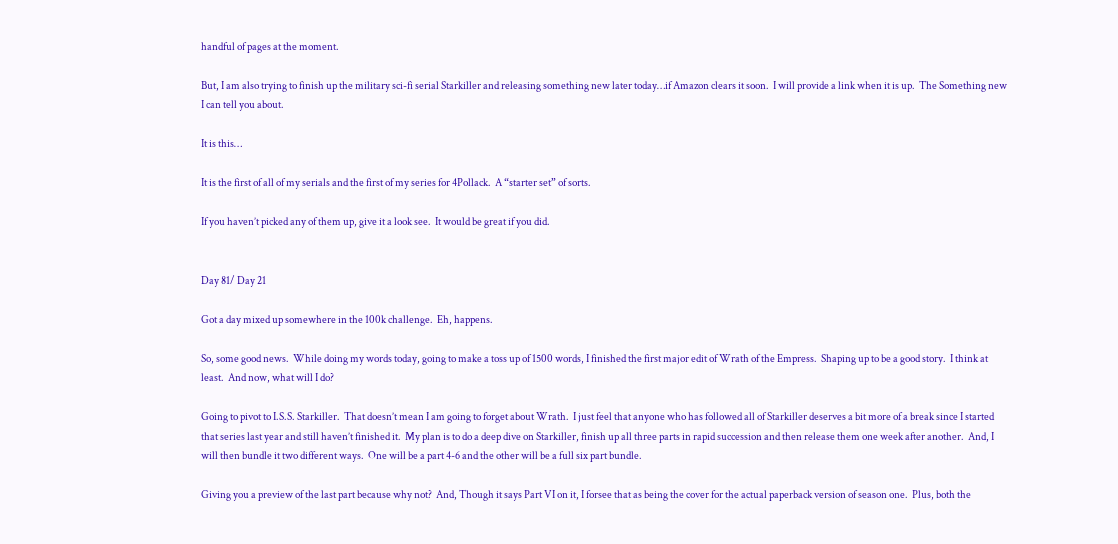handful of pages at the moment.

But, I am also trying to finish up the military sci-fi serial Starkiller and releasing something new later today…if Amazon clears it soon.  I will provide a link when it is up.  The Something new I can tell you about.

It is this…

It is the first of all of my serials and the first of my series for 4Pollack.  A “starter set” of sorts.

If you haven’t picked any of them up, give it a look see.  It would be great if you did.


Day 81/ Day 21

Got a day mixed up somewhere in the 100k challenge.  Eh, happens.

So, some good news.  While doing my words today, going to make a toss up of 1500 words, I finished the first major edit of Wrath of the Empress.  Shaping up to be a good story.  I think at least.  And now, what will I do?

Going to pivot to I.S.S. Starkiller.  That doesn’t mean I am going to forget about Wrath.  I just feel that anyone who has followed all of Starkiller deserves a bit more of a break since I started that series last year and still haven’t finished it.  My plan is to do a deep dive on Starkiller, finish up all three parts in rapid succession and then release them one week after another.  And, I will then bundle it two different ways.  One will be a part 4-6 and the other will be a full six part bundle.

Giving you a preview of the last part because why not?  And, Though it says Part VI on it, I forsee that as being the cover for the actual paperback version of season one.  Plus, both the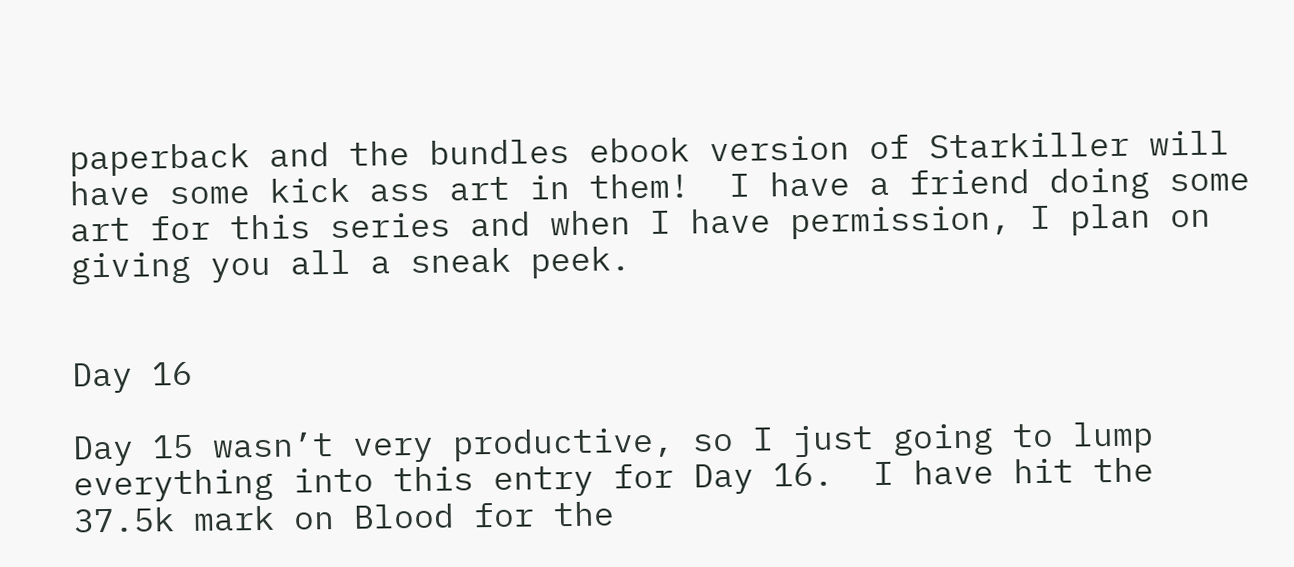paperback and the bundles ebook version of Starkiller will have some kick ass art in them!  I have a friend doing some art for this series and when I have permission, I plan on giving you all a sneak peek.


Day 16

Day 15 wasn’t very productive, so I just going to lump everything into this entry for Day 16.  I have hit the 37.5k mark on Blood for the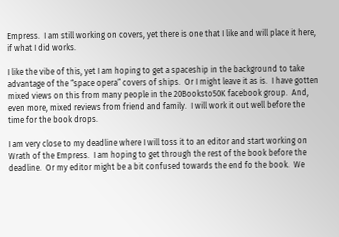Empress.  I am still working on covers, yet there is one that I like and will place it here, if what I did works.

I like the vibe of this, yet I am hoping to get a spaceship in the background to take advantage of the “space opera” covers of ships.  Or I might leave it as is.  I have gotten mixed views on this from many people in the 20Booksto50K facebook group.  And, even more, mixed reviews from friend and family.  I will work it out well before the time for the book drops.

I am very close to my deadline where I will toss it to an editor and start working on Wrath of the Empress.  I am hoping to get through the rest of the book before the deadline.  Or my editor might be a bit confused towards the end fo the book.  We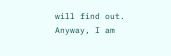will find out.  Anyway, I am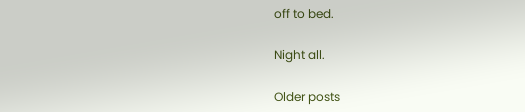off to bed.

Night all.

Older posts